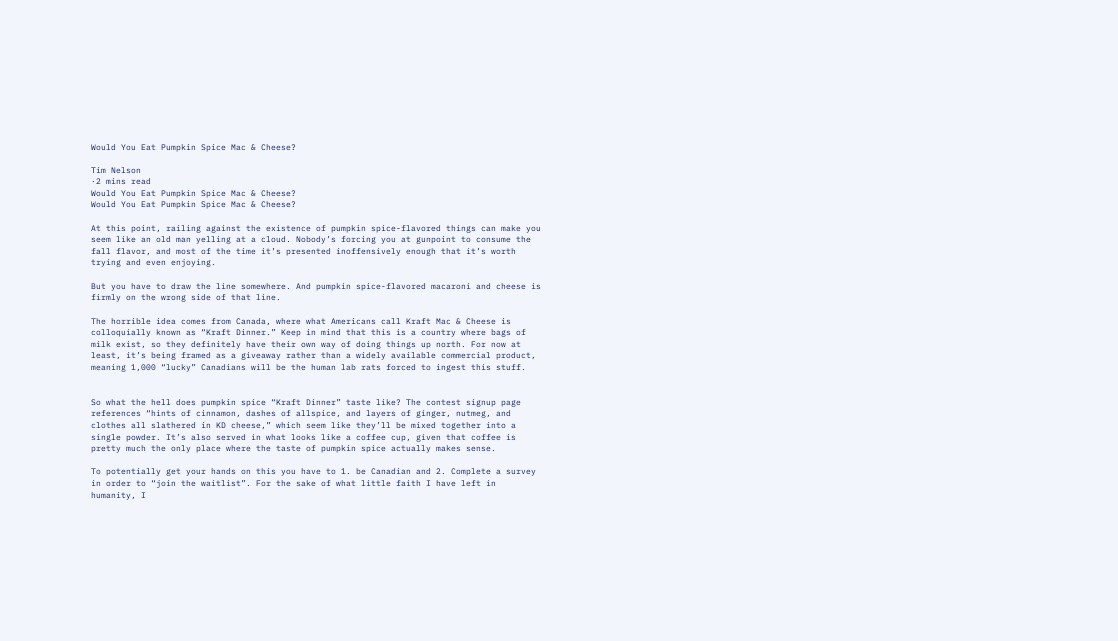Would You Eat Pumpkin Spice Mac & Cheese?

Tim Nelson
·2 mins read
Would You Eat Pumpkin Spice Mac & Cheese?
Would You Eat Pumpkin Spice Mac & Cheese?

At this point, railing against the existence of pumpkin spice-flavored things can make you seem like an old man yelling at a cloud. Nobody’s forcing you at gunpoint to consume the fall flavor, and most of the time it’s presented inoffensively enough that it’s worth trying and even enjoying.

But you have to draw the line somewhere. And pumpkin spice-flavored macaroni and cheese is firmly on the wrong side of that line.

The horrible idea comes from Canada, where what Americans call Kraft Mac & Cheese is colloquially known as “Kraft Dinner.” Keep in mind that this is a country where bags of milk exist, so they definitely have their own way of doing things up north. For now at least, it’s being framed as a giveaway rather than a widely available commercial product, meaning 1,000 “lucky” Canadians will be the human lab rats forced to ingest this stuff.


So what the hell does pumpkin spice “Kraft Dinner” taste like? The contest signup page references “hints of cinnamon, dashes of allspice, and layers of ginger, nutmeg, and clothes all slathered in KD cheese,” which seem like they’ll be mixed together into a single powder. It’s also served in what looks like a coffee cup, given that coffee is pretty much the only place where the taste of pumpkin spice actually makes sense.

To potentially get your hands on this you have to 1. be Canadian and 2. Complete a survey in order to “join the waitlist”. For the sake of what little faith I have left in humanity, I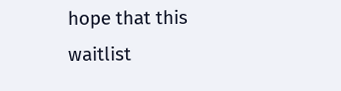hope that this waitlist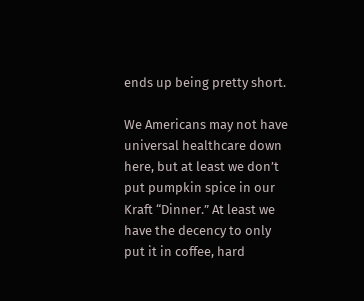ends up being pretty short.

We Americans may not have universal healthcare down here, but at least we don’t put pumpkin spice in our Kraft “Dinner.” At least we have the decency to only put it in coffee, hard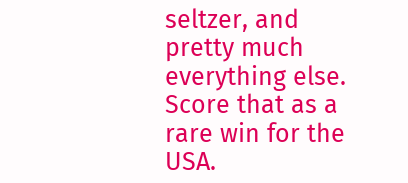seltzer, and pretty much everything else. Score that as a rare win for the USA.